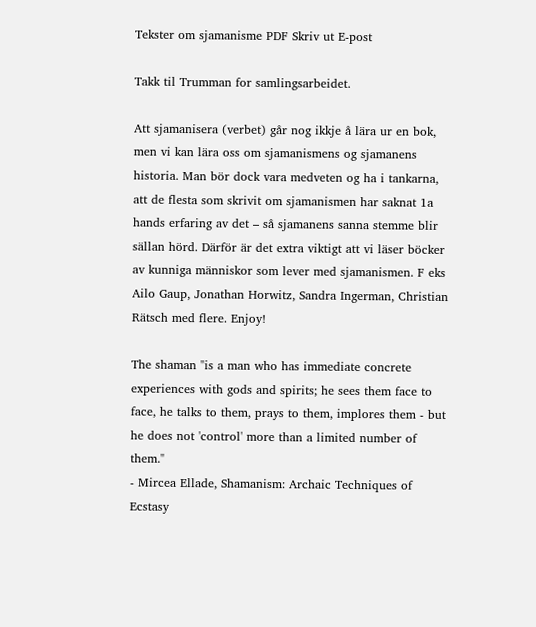Tekster om sjamanisme PDF Skriv ut E-post

Takk til Trumman for samlingsarbeidet.

Att sjamanisera (verbet) går nog ikkje å lära ur en bok, men vi kan lära oss om sjamanismens og sjamanens historia. Man bör dock vara medveten og ha i tankarna, att de flesta som skrivit om sjamanismen har saknat 1a hands erfaring av det – så sjamanens sanna stemme blir sällan hörd. Därför är det extra viktigt att vi läser böcker av kunniga människor som lever med sjamanismen. F eks Ailo Gaup, Jonathan Horwitz, Sandra Ingerman, Christian Rätsch med flere. Enjoy!

The shaman "is a man who has immediate concrete experiences with gods and spirits; he sees them face to face, he talks to them, prays to them, implores them - but he does not 'control' more than a limited number of them."
- Mircea Ellade, Shamanism: Archaic Techniques of Ecstasy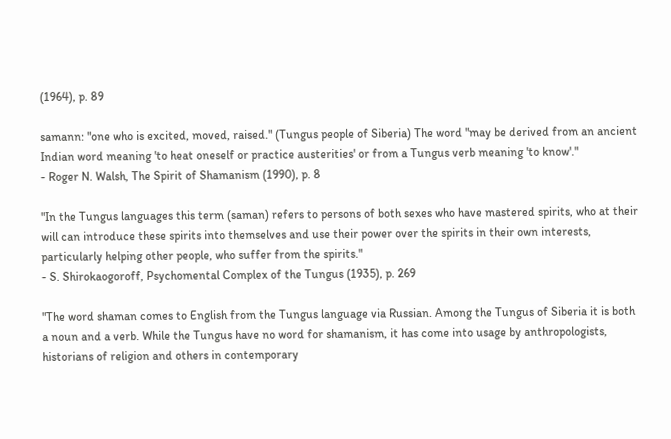(1964), p. 89

samann: "one who is excited, moved, raised." (Tungus people of Siberia) The word "may be derived from an ancient Indian word meaning 'to heat oneself or practice austerities' or from a Tungus verb meaning 'to know'."
- Roger N. Walsh, The Spirit of Shamanism (1990), p. 8

"In the Tungus languages this term (saman) refers to persons of both sexes who have mastered spirits, who at their will can introduce these spirits into themselves and use their power over the spirits in their own interests, particularly helping other people, who suffer from the spirits."
- S. Shirokaogoroff, Psychomental Complex of the Tungus (1935), p. 269

"The word shaman comes to English from the Tungus language via Russian. Among the Tungus of Siberia it is both a noun and a verb. While the Tungus have no word for shamanism, it has come into usage by anthropologists, historians of religion and others in contemporary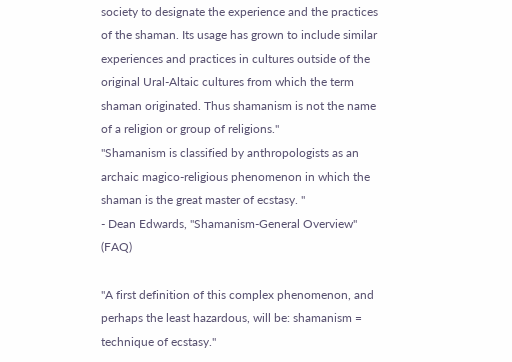society to designate the experience and the practices of the shaman. Its usage has grown to include similar experiences and practices in cultures outside of the original Ural-Altaic cultures from which the term shaman originated. Thus shamanism is not the name of a religion or group of religions."
"Shamanism is classified by anthropologists as an archaic magico-religious phenomenon in which the shaman is the great master of ecstasy. "
- Dean Edwards, "Shamanism-General Overview" (FAQ)

"A first definition of this complex phenomenon, and perhaps the least hazardous, will be: shamanism = technique of ecstasy."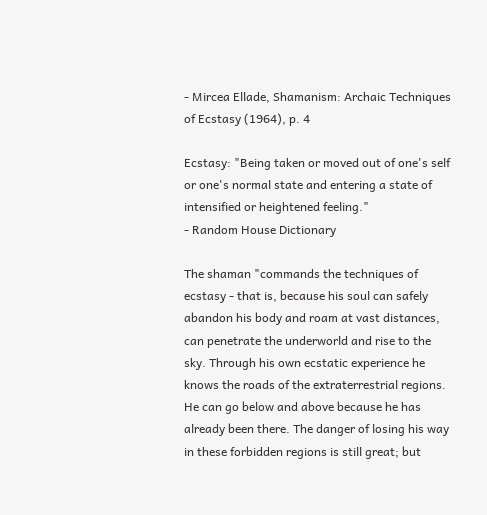- Mircea Ellade, Shamanism: Archaic Techniques of Ecstasy (1964), p. 4

Ecstasy: "Being taken or moved out of one's self or one's normal state and entering a state of intensified or heightened feeling."
- Random House Dictionary

The shaman "commands the techniques of ecstasy - that is, because his soul can safely abandon his body and roam at vast distances, can penetrate the underworld and rise to the sky. Through his own ecstatic experience he knows the roads of the extraterrestrial regions. He can go below and above because he has already been there. The danger of losing his way in these forbidden regions is still great; but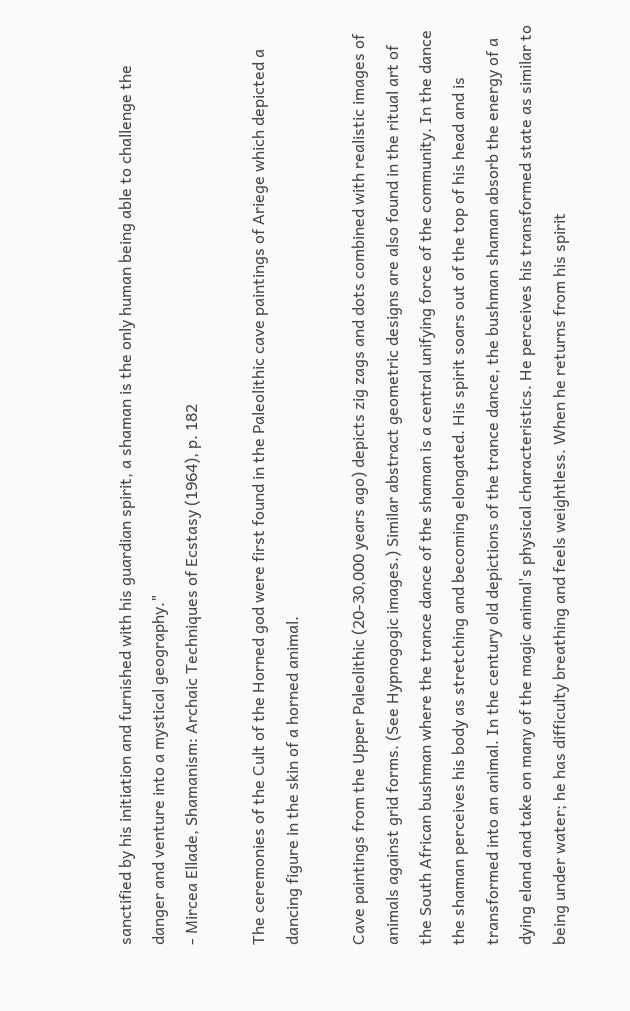sanctified by his initiation and furnished with his guardian spirit, a shaman is the only human being able to challenge the danger and venture into a mystical geography."
- Mircea Ellade, Shamanism: Archaic Techniques of Ecstasy (1964), p. 182

The ceremonies of the Cult of the Horned god were first found in the Paleolithic cave paintings of Ariege which depicted a dancing figure in the skin of a horned animal.

Cave paintings from the Upper Paleolithic (20-30,000 years ago) depicts zig zags and dots combined with realistic images of animals against grid forms. (See Hypnogogic images.) Similar abstract geometric designs are also found in the ritual art of the South African bushman where the trance dance of the shaman is a central unifying force of the community. In the dance the shaman perceives his body as stretching and becoming elongated. His spirit soars out of the top of his head and is transformed into an animal. In the century old depictions of the trance dance, the bushman shaman absorb the energy of a dying eland and take on many of the magic animal's physical characteristics. He perceives his transformed state as similar to being under water; he has difficulty breathing and feels weightless. When he returns from his spirit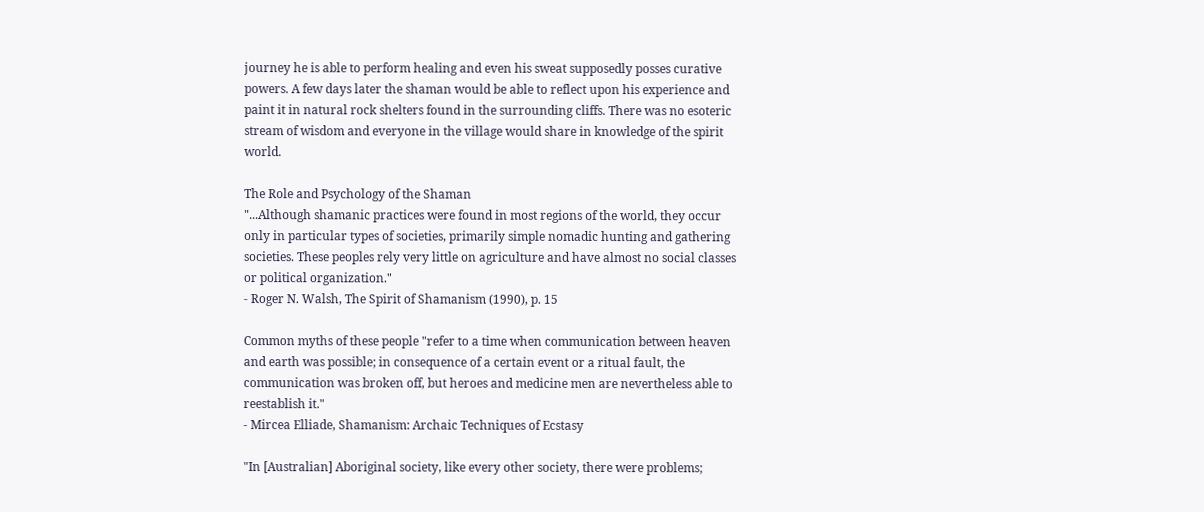journey he is able to perform healing and even his sweat supposedly posses curative powers. A few days later the shaman would be able to reflect upon his experience and paint it in natural rock shelters found in the surrounding cliffs. There was no esoteric stream of wisdom and everyone in the village would share in knowledge of the spirit world.

The Role and Psychology of the Shaman
"...Although shamanic practices were found in most regions of the world, they occur only in particular types of societies, primarily simple nomadic hunting and gathering societies. These peoples rely very little on agriculture and have almost no social classes or political organization."
- Roger N. Walsh, The Spirit of Shamanism (1990), p. 15

Common myths of these people "refer to a time when communication between heaven and earth was possible; in consequence of a certain event or a ritual fault, the communication was broken off, but heroes and medicine men are nevertheless able to reestablish it."
- Mircea Elliade, Shamanism: Archaic Techniques of Ecstasy

"In [Australian] Aboriginal society, like every other society, there were problems;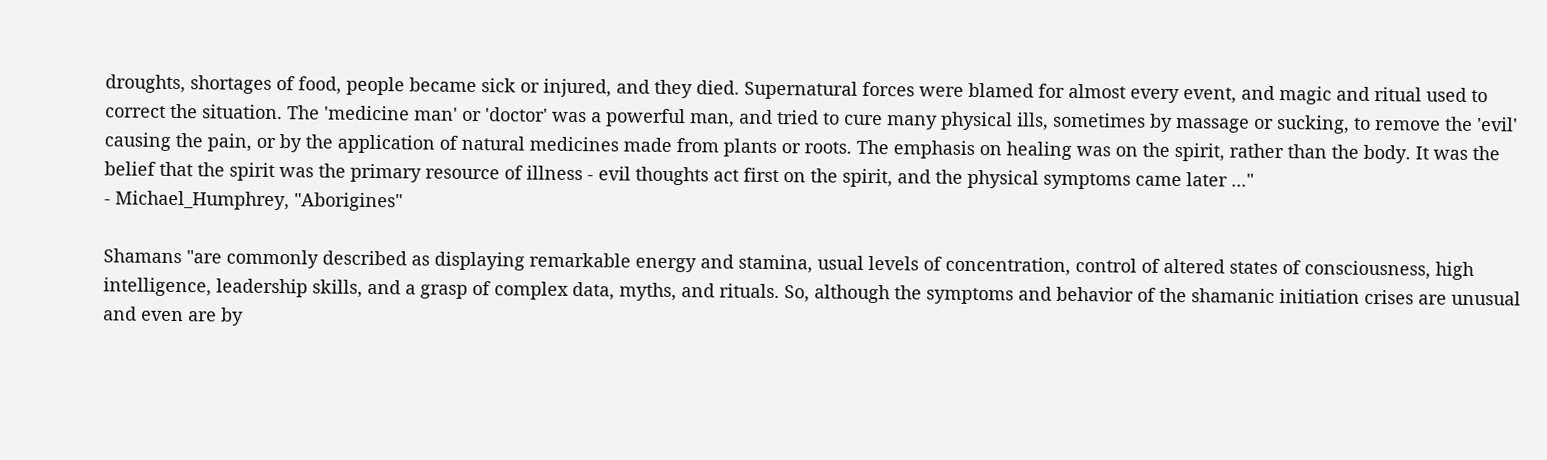droughts, shortages of food, people became sick or injured, and they died. Supernatural forces were blamed for almost every event, and magic and ritual used to correct the situation. The 'medicine man' or 'doctor' was a powerful man, and tried to cure many physical ills, sometimes by massage or sucking, to remove the 'evil' causing the pain, or by the application of natural medicines made from plants or roots. The emphasis on healing was on the spirit, rather than the body. It was the belief that the spirit was the primary resource of illness - evil thoughts act first on the spirit, and the physical symptoms came later ..."
- Michael_Humphrey, "Aborigines"

Shamans "are commonly described as displaying remarkable energy and stamina, usual levels of concentration, control of altered states of consciousness, high intelligence, leadership skills, and a grasp of complex data, myths, and rituals. So, although the symptoms and behavior of the shamanic initiation crises are unusual and even are by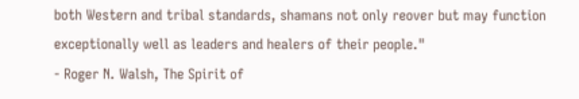both Western and tribal standards, shamans not only reover but may function exceptionally well as leaders and healers of their people."
- Roger N. Walsh, The Spirit of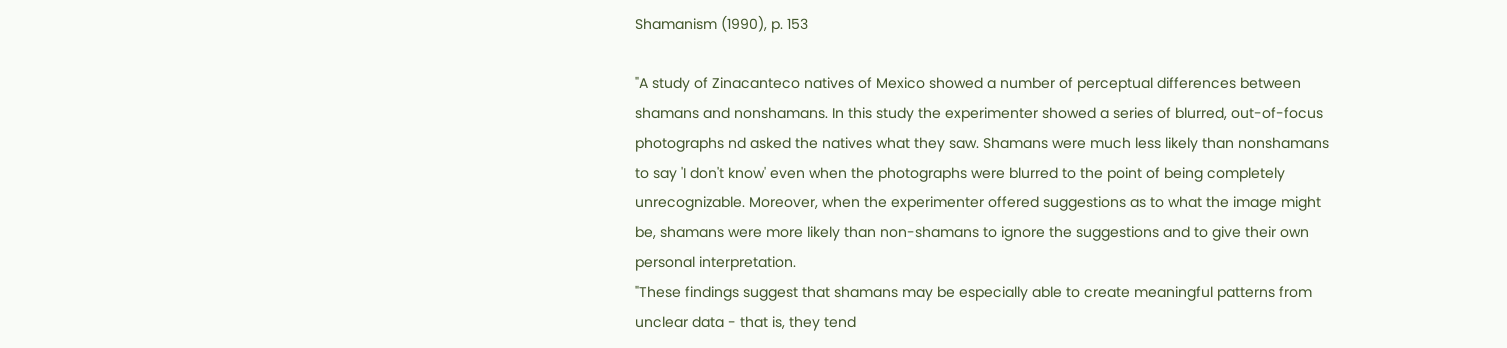Shamanism (1990), p. 153

"A study of Zinacanteco natives of Mexico showed a number of perceptual differences between shamans and nonshamans. In this study the experimenter showed a series of blurred, out-of-focus photographs nd asked the natives what they saw. Shamans were much less likely than nonshamans to say 'I don't know' even when the photographs were blurred to the point of being completely unrecognizable. Moreover, when the experimenter offered suggestions as to what the image might be, shamans were more likely than non-shamans to ignore the suggestions and to give their own personal interpretation.
"These findings suggest that shamans may be especially able to create meaningful patterns from unclear data - that is, they tend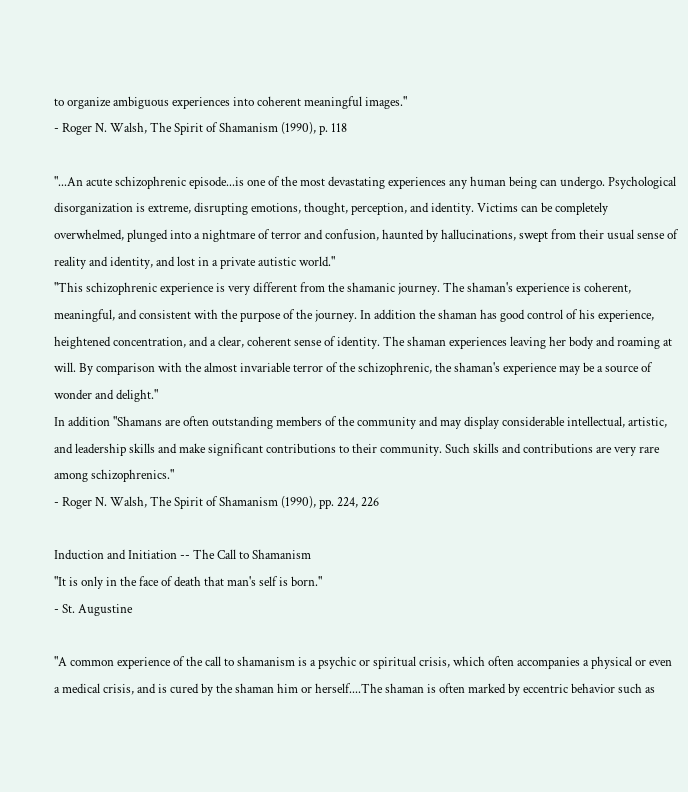to organize ambiguous experiences into coherent meaningful images."
- Roger N. Walsh, The Spirit of Shamanism (1990), p. 118

"...An acute schizophrenic episode...is one of the most devastating experiences any human being can undergo. Psychological disorganization is extreme, disrupting emotions, thought, perception, and identity. Victims can be completely overwhelmed, plunged into a nightmare of terror and confusion, haunted by hallucinations, swept from their usual sense of reality and identity, and lost in a private autistic world."
"This schizophrenic experience is very different from the shamanic journey. The shaman's experience is coherent, meaningful, and consistent with the purpose of the journey. In addition the shaman has good control of his experience, heightened concentration, and a clear, coherent sense of identity. The shaman experiences leaving her body and roaming at will. By comparison with the almost invariable terror of the schizophrenic, the shaman's experience may be a source of wonder and delight."
In addition "Shamans are often outstanding members of the community and may display considerable intellectual, artistic, and leadership skills and make significant contributions to their community. Such skills and contributions are very rare among schizophrenics."
- Roger N. Walsh, The Spirit of Shamanism (1990), pp. 224, 226

Induction and Initiation -- The Call to Shamanism
"It is only in the face of death that man's self is born."
- St. Augustine

"A common experience of the call to shamanism is a psychic or spiritual crisis, which often accompanies a physical or even a medical crisis, and is cured by the shaman him or herself....The shaman is often marked by eccentric behavior such as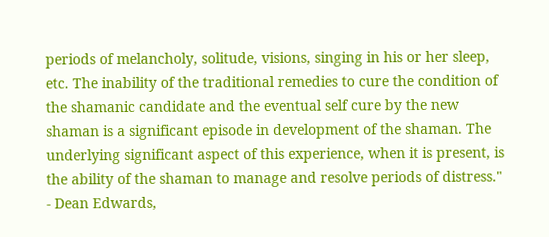periods of melancholy, solitude, visions, singing in his or her sleep, etc. The inability of the traditional remedies to cure the condition of the shamanic candidate and the eventual self cure by the new shaman is a significant episode in development of the shaman. The underlying significant aspect of this experience, when it is present, is the ability of the shaman to manage and resolve periods of distress."
- Dean Edwards,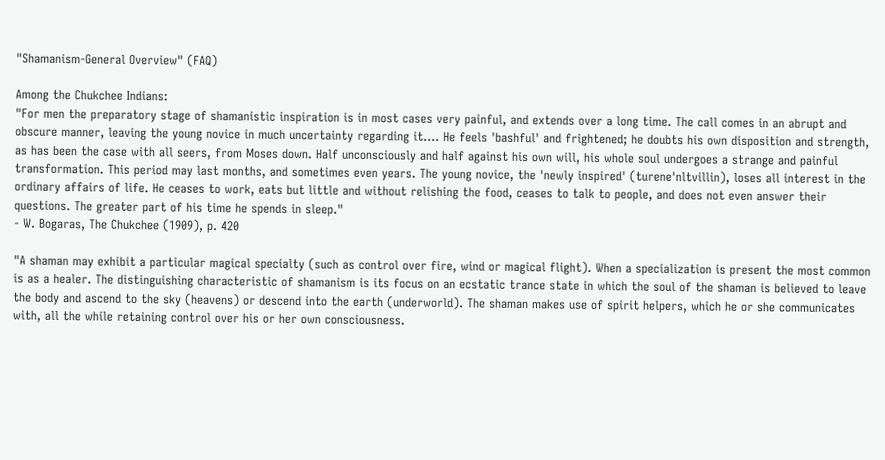"Shamanism-General Overview" (FAQ)

Among the Chukchee Indians:
"For men the preparatory stage of shamanistic inspiration is in most cases very painful, and extends over a long time. The call comes in an abrupt and obscure manner, leaving the young novice in much uncertainty regarding it.... He feels 'bashful' and frightened; he doubts his own disposition and strength, as has been the case with all seers, from Moses down. Half unconsciously and half against his own will, his whole soul undergoes a strange and painful transformation. This period may last months, and sometimes even years. The young novice, the 'newly inspired' (turene'nltvillin), loses all interest in the ordinary affairs of life. He ceases to work, eats but little and without relishing the food, ceases to talk to people, and does not even answer their questions. The greater part of his time he spends in sleep."
- W. Bogaras, The Chukchee (1909), p. 420

"A shaman may exhibit a particular magical specialty (such as control over fire, wind or magical flight). When a specialization is present the most common is as a healer. The distinguishing characteristic of shamanism is its focus on an ecstatic trance state in which the soul of the shaman is believed to leave the body and ascend to the sky (heavens) or descend into the earth (underworld). The shaman makes use of spirit helpers, which he or she communicates with, all the while retaining control over his or her own consciousness.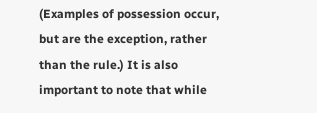(Examples of possession occur, but are the exception, rather than the rule.) It is also important to note that while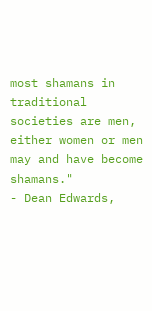most shamans in traditional societies are men, either women or men may and have become shamans."
- Dean Edwards,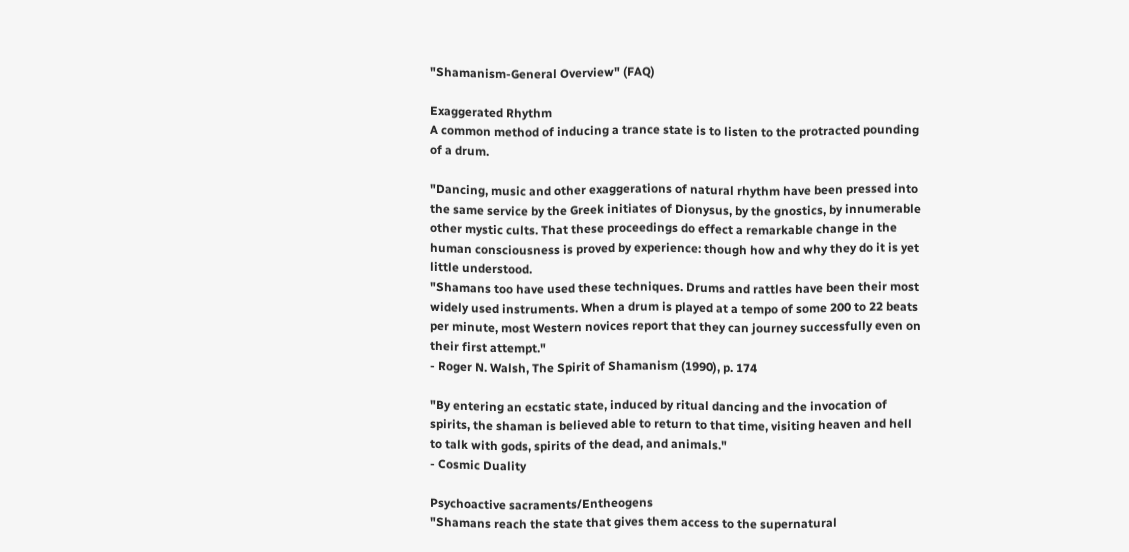"Shamanism-General Overview" (FAQ)

Exaggerated Rhythm
A common method of inducing a trance state is to listen to the protracted pounding of a drum.

"Dancing, music and other exaggerations of natural rhythm have been pressed into the same service by the Greek initiates of Dionysus, by the gnostics, by innumerable other mystic cults. That these proceedings do effect a remarkable change in the human consciousness is proved by experience: though how and why they do it is yet little understood.
"Shamans too have used these techniques. Drums and rattles have been their most widely used instruments. When a drum is played at a tempo of some 200 to 22 beats per minute, most Western novices report that they can journey successfully even on their first attempt."
- Roger N. Walsh, The Spirit of Shamanism (1990), p. 174

"By entering an ecstatic state, induced by ritual dancing and the invocation of spirits, the shaman is believed able to return to that time, visiting heaven and hell to talk with gods, spirits of the dead, and animals."
- Cosmic Duality

Psychoactive sacraments/Entheogens
"Shamans reach the state that gives them access to the supernatural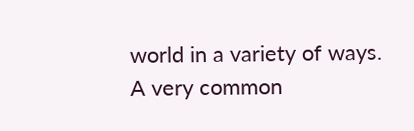world in a variety of ways. A very common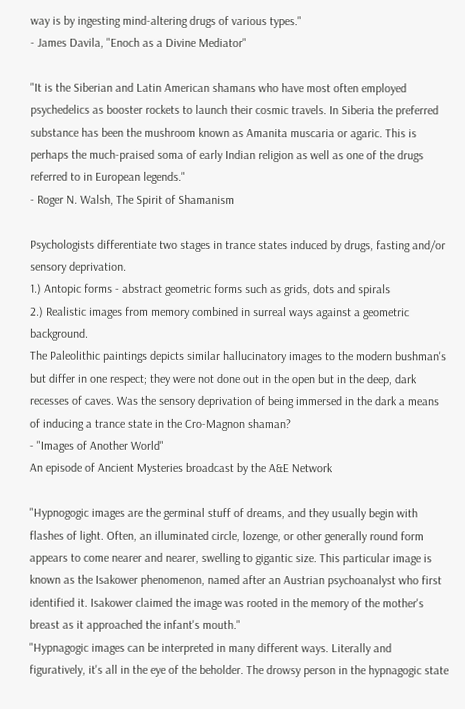way is by ingesting mind-altering drugs of various types."
- James Davila, "Enoch as a Divine Mediator"

"It is the Siberian and Latin American shamans who have most often employed psychedelics as booster rockets to launch their cosmic travels. In Siberia the preferred substance has been the mushroom known as Amanita muscaria or agaric. This is perhaps the much-praised soma of early Indian religion as well as one of the drugs referred to in European legends."
- Roger N. Walsh, The Spirit of Shamanism

Psychologists differentiate two stages in trance states induced by drugs, fasting and/or sensory deprivation.
1.) Antopic forms - abstract geometric forms such as grids, dots and spirals
2.) Realistic images from memory combined in surreal ways against a geometric background.
The Paleolithic paintings depicts similar hallucinatory images to the modern bushman's but differ in one respect; they were not done out in the open but in the deep, dark recesses of caves. Was the sensory deprivation of being immersed in the dark a means of inducing a trance state in the Cro-Magnon shaman?
- "Images of Another World"
An episode of Ancient Mysteries broadcast by the A&E Network

"Hypnogogic images are the germinal stuff of dreams, and they usually begin with flashes of light. Often, an illuminated circle, lozenge, or other generally round form appears to come nearer and nearer, swelling to gigantic size. This particular image is known as the Isakower phenomenon, named after an Austrian psychoanalyst who first identified it. Isakower claimed the image was rooted in the memory of the mother's breast as it approached the infant's mouth."
"Hypnagogic images can be interpreted in many different ways. Literally and figuratively, it's all in the eye of the beholder. The drowsy person in the hypnagogic state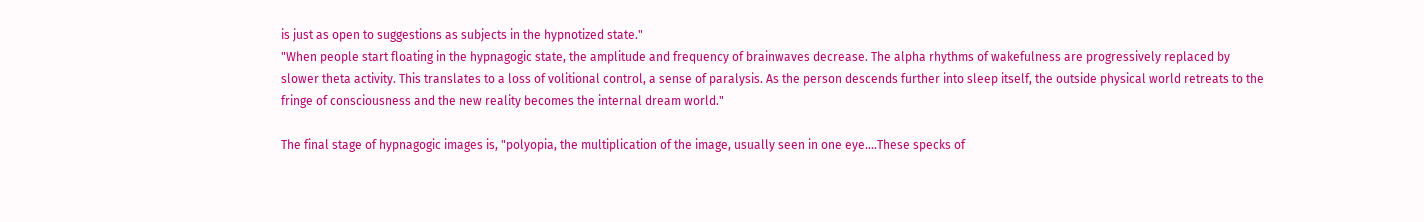is just as open to suggestions as subjects in the hypnotized state."
"When people start floating in the hypnagogic state, the amplitude and frequency of brainwaves decrease. The alpha rhythms of wakefulness are progressively replaced by slower theta activity. This translates to a loss of volitional control, a sense of paralysis. As the person descends further into sleep itself, the outside physical world retreats to the fringe of consciousness and the new reality becomes the internal dream world."

The final stage of hypnagogic images is, "polyopia, the multiplication of the image, usually seen in one eye....These specks of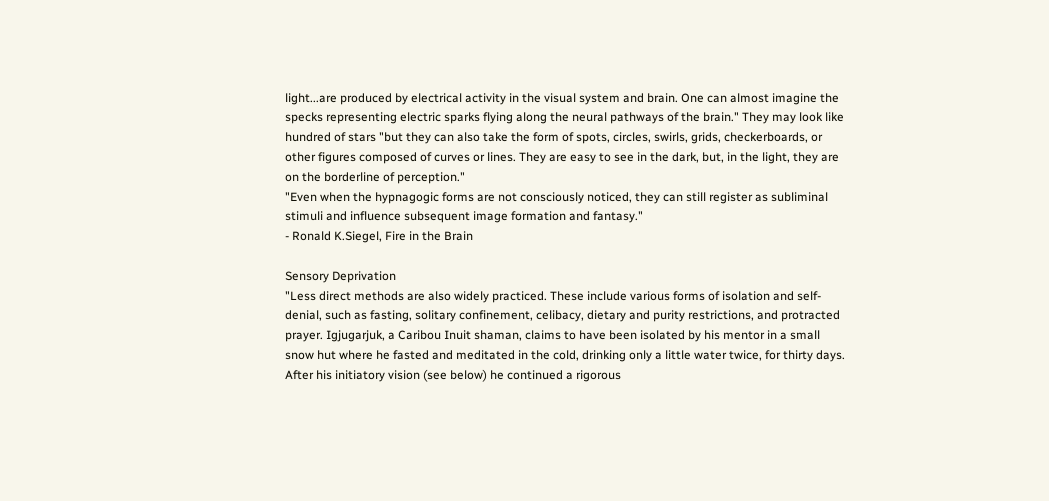light...are produced by electrical activity in the visual system and brain. One can almost imagine the specks representing electric sparks flying along the neural pathways of the brain." They may look like hundred of stars "but they can also take the form of spots, circles, swirls, grids, checkerboards, or other figures composed of curves or lines. They are easy to see in the dark, but, in the light, they are on the borderline of perception."
"Even when the hypnagogic forms are not consciously noticed, they can still register as subliminal stimuli and influence subsequent image formation and fantasy."
- Ronald K.Siegel, Fire in the Brain

Sensory Deprivation
"Less direct methods are also widely practiced. These include various forms of isolation and self-denial, such as fasting, solitary confinement, celibacy, dietary and purity restrictions, and protracted prayer. Igjugarjuk, a Caribou Inuit shaman, claims to have been isolated by his mentor in a small snow hut where he fasted and meditated in the cold, drinking only a little water twice, for thirty days. After his initiatory vision (see below) he continued a rigorous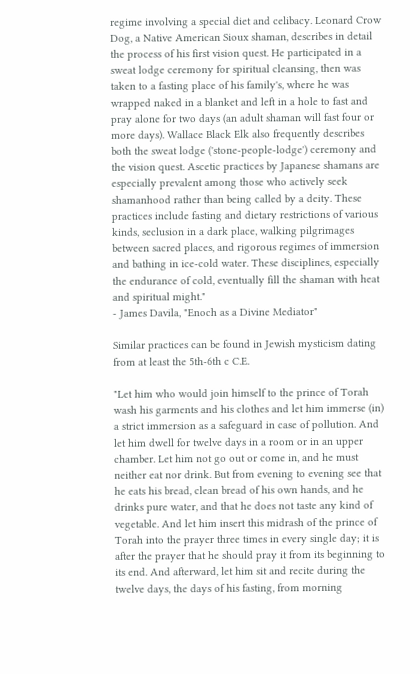regime involving a special diet and celibacy. Leonard Crow Dog, a Native American Sioux shaman, describes in detail the process of his first vision quest. He participated in a sweat lodge ceremony for spiritual cleansing, then was taken to a fasting place of his family's, where he was wrapped naked in a blanket and left in a hole to fast and pray alone for two days (an adult shaman will fast four or more days). Wallace Black Elk also frequently describes both the sweat lodge ('stone-people-lodge') ceremony and the vision quest. Ascetic practices by Japanese shamans are especially prevalent among those who actively seek shamanhood rather than being called by a deity. These practices include fasting and dietary restrictions of various kinds, seclusion in a dark place, walking pilgrimages between sacred places, and rigorous regimes of immersion and bathing in ice-cold water. These disciplines, especially the endurance of cold, eventually fill the shaman with heat and spiritual might."
- James Davila, "Enoch as a Divine Mediator"

Similar practices can be found in Jewish mysticism dating from at least the 5th-6th c C.E.

"Let him who would join himself to the prince of Torah wash his garments and his clothes and let him immerse (in) a strict immersion as a safeguard in case of pollution. And let him dwell for twelve days in a room or in an upper chamber. Let him not go out or come in, and he must neither eat nor drink. But from evening to evening see that he eats his bread, clean bread of his own hands, and he drinks pure water, and that he does not taste any kind of vegetable. And let him insert this midrash of the prince of Torah into the prayer three times in every single day; it is after the prayer that he should pray it from its beginning to its end. And afterward, let him sit and recite during the twelve days, the days of his fasting, from morning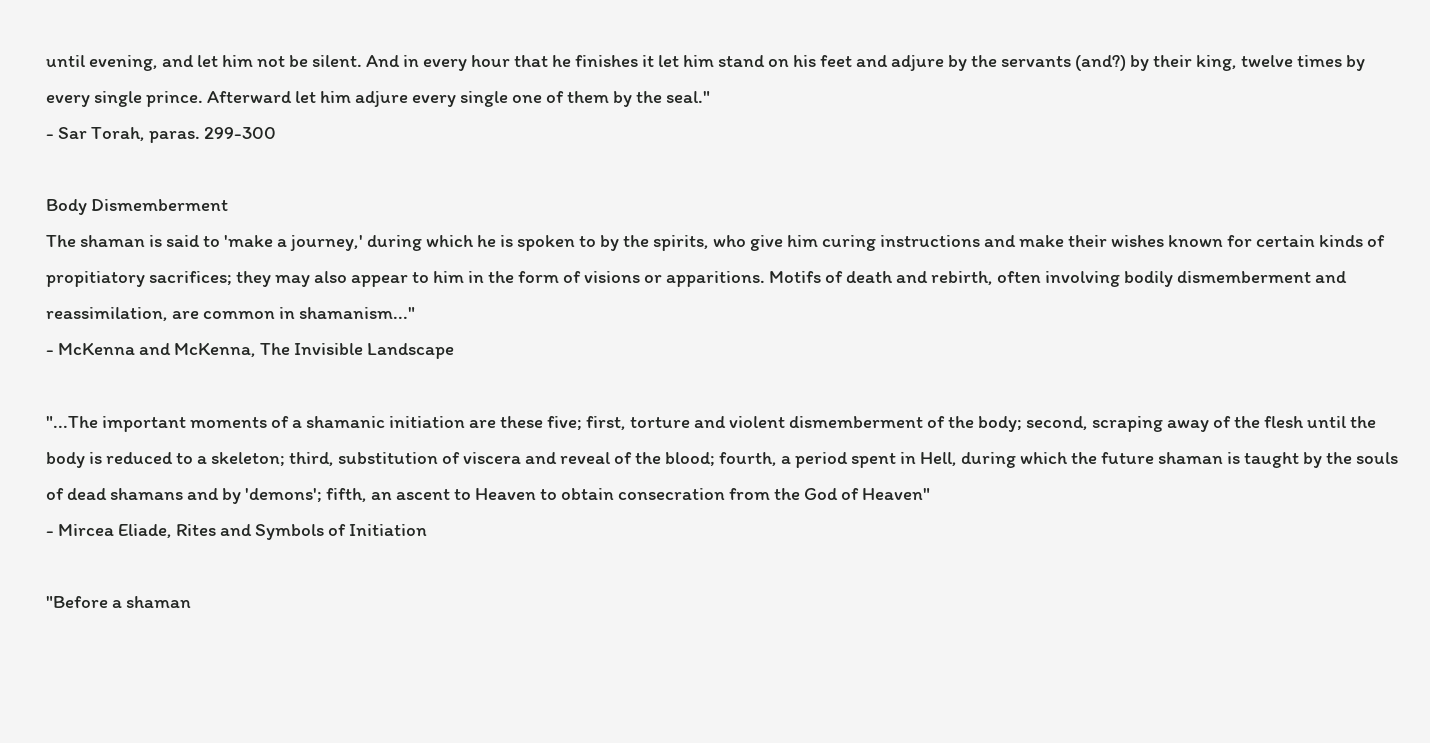until evening, and let him not be silent. And in every hour that he finishes it let him stand on his feet and adjure by the servants (and?) by their king, twelve times by every single prince. Afterward let him adjure every single one of them by the seal."
- Sar Torah, paras. 299-300

Body Dismemberment
The shaman is said to 'make a journey,' during which he is spoken to by the spirits, who give him curing instructions and make their wishes known for certain kinds of propitiatory sacrifices; they may also appear to him in the form of visions or apparitions. Motifs of death and rebirth, often involving bodily dismemberment and reassimilation, are common in shamanism..."
- McKenna and McKenna, The Invisible Landscape

"...The important moments of a shamanic initiation are these five; first, torture and violent dismemberment of the body; second, scraping away of the flesh until the body is reduced to a skeleton; third, substitution of viscera and reveal of the blood; fourth, a period spent in Hell, during which the future shaman is taught by the souls of dead shamans and by 'demons'; fifth, an ascent to Heaven to obtain consecration from the God of Heaven"
- Mircea Eliade, Rites and Symbols of Initiation

"Before a shaman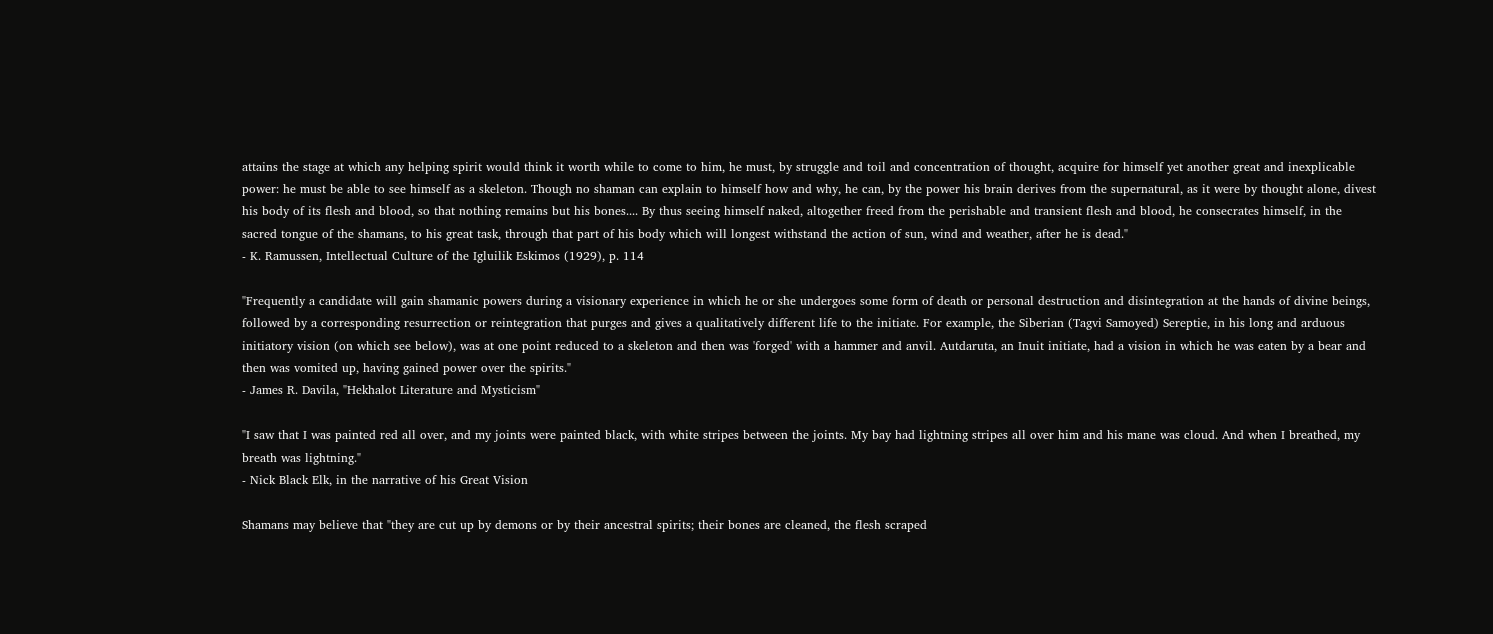attains the stage at which any helping spirit would think it worth while to come to him, he must, by struggle and toil and concentration of thought, acquire for himself yet another great and inexplicable power: he must be able to see himself as a skeleton. Though no shaman can explain to himself how and why, he can, by the power his brain derives from the supernatural, as it were by thought alone, divest his body of its flesh and blood, so that nothing remains but his bones.... By thus seeing himself naked, altogether freed from the perishable and transient flesh and blood, he consecrates himself, in the sacred tongue of the shamans, to his great task, through that part of his body which will longest withstand the action of sun, wind and weather, after he is dead."
- K. Ramussen, Intellectual Culture of the Igluilik Eskimos (1929), p. 114

"Frequently a candidate will gain shamanic powers during a visionary experience in which he or she undergoes some form of death or personal destruction and disintegration at the hands of divine beings, followed by a corresponding resurrection or reintegration that purges and gives a qualitatively different life to the initiate. For example, the Siberian (Tagvi Samoyed) Sereptie, in his long and arduous initiatory vision (on which see below), was at one point reduced to a skeleton and then was 'forged' with a hammer and anvil. Autdaruta, an Inuit initiate, had a vision in which he was eaten by a bear and then was vomited up, having gained power over the spirits."
- James R. Davila, "Hekhalot Literature and Mysticism"

"I saw that I was painted red all over, and my joints were painted black, with white stripes between the joints. My bay had lightning stripes all over him and his mane was cloud. And when I breathed, my breath was lightning."
- Nick Black Elk, in the narrative of his Great Vision

Shamans may believe that "they are cut up by demons or by their ancestral spirits; their bones are cleaned, the flesh scraped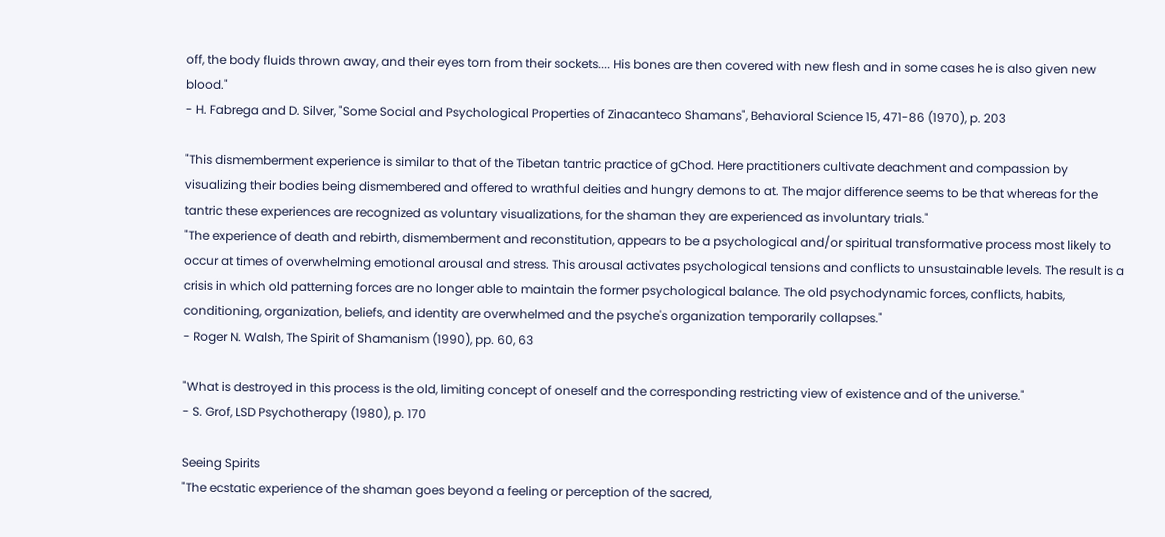off, the body fluids thrown away, and their eyes torn from their sockets.... His bones are then covered with new flesh and in some cases he is also given new blood."
- H. Fabrega and D. Silver, "Some Social and Psychological Properties of Zinacanteco Shamans", Behavioral Science 15, 471-86 (1970), p. 203

"This dismemberment experience is similar to that of the Tibetan tantric practice of gChod. Here practitioners cultivate deachment and compassion by visualizing their bodies being dismembered and offered to wrathful deities and hungry demons to at. The major difference seems to be that whereas for the tantric these experiences are recognized as voluntary visualizations, for the shaman they are experienced as involuntary trials."
"The experience of death and rebirth, dismemberment and reconstitution, appears to be a psychological and/or spiritual transformative process most likely to occur at times of overwhelming emotional arousal and stress. This arousal activates psychological tensions and conflicts to unsustainable levels. The result is a crisis in which old patterning forces are no longer able to maintain the former psychological balance. The old psychodynamic forces, conflicts, habits, conditioning, organization, beliefs, and identity are overwhelmed and the psyche's organization temporarily collapses."
- Roger N. Walsh, The Spirit of Shamanism (1990), pp. 60, 63

"What is destroyed in this process is the old, limiting concept of oneself and the corresponding restricting view of existence and of the universe."
- S. Grof, LSD Psychotherapy (1980), p. 170

Seeing Spirits
"The ecstatic experience of the shaman goes beyond a feeling or perception of the sacred,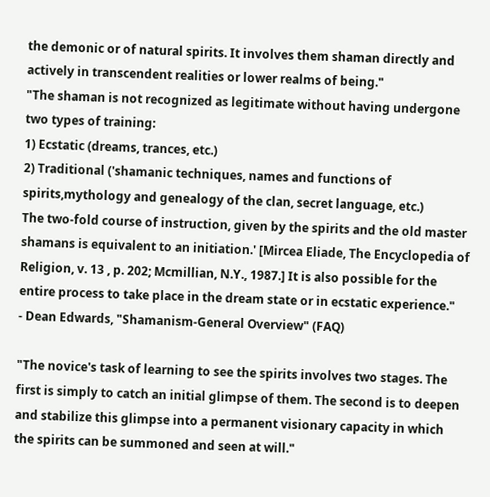the demonic or of natural spirits. It involves them shaman directly and actively in transcendent realities or lower realms of being."
"The shaman is not recognized as legitimate without having undergone two types of training:
1) Ecstatic (dreams, trances, etc.)
2) Traditional ('shamanic techniques, names and functions of spirits,mythology and genealogy of the clan, secret language, etc.)
The two-fold course of instruction, given by the spirits and the old master shamans is equivalent to an initiation.' [Mircea Eliade, The Encyclopedia of Religion, v. 13 , p. 202; Mcmillian, N.Y., 1987.] It is also possible for the entire process to take place in the dream state or in ecstatic experience."
- Dean Edwards, "Shamanism-General Overview" (FAQ)

"The novice's task of learning to see the spirits involves two stages. The first is simply to catch an initial glimpse of them. The second is to deepen and stabilize this glimpse into a permanent visionary capacity in which the spirits can be summoned and seen at will."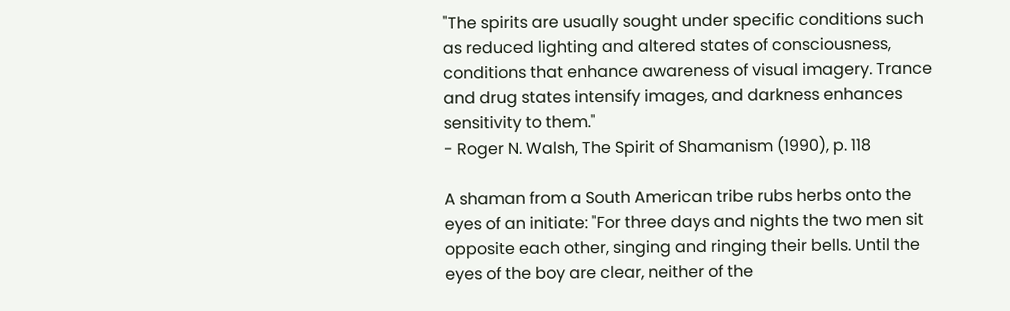"The spirits are usually sought under specific conditions such as reduced lighting and altered states of consciousness, conditions that enhance awareness of visual imagery. Trance and drug states intensify images, and darkness enhances sensitivity to them."
- Roger N. Walsh, The Spirit of Shamanism (1990), p. 118

A shaman from a South American tribe rubs herbs onto the eyes of an initiate: "For three days and nights the two men sit opposite each other, singing and ringing their bells. Until the eyes of the boy are clear, neither of the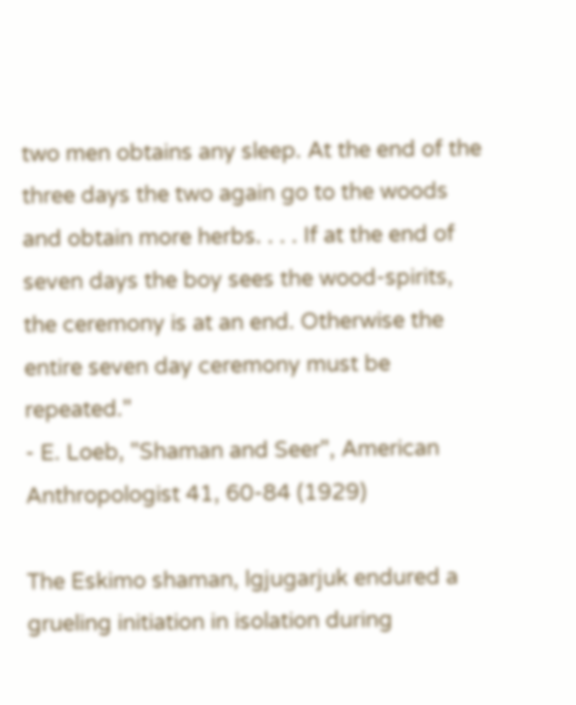two men obtains any sleep. At the end of the three days the two again go to the woods and obtain more herbs. . . . If at the end of seven days the boy sees the wood-spirits, the ceremony is at an end. Otherwise the entire seven day ceremony must be repeated."
- E. Loeb, "Shaman and Seer", American Anthropologist 41, 60-84 (1929)

The Eskimo shaman, lgjugarjuk endured a grueling initiation in isolation during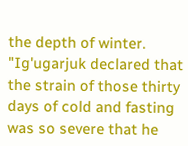the depth of winter. "Ig'ugarjuk declared that the strain of those thirty days of cold and fasting was so severe that he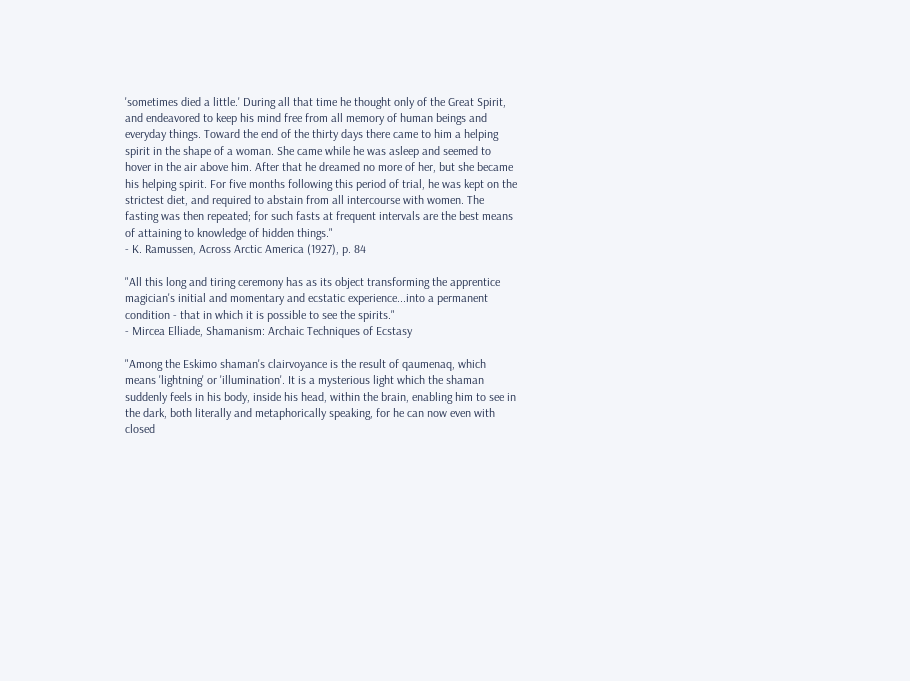'sometimes died a little.' During all that time he thought only of the Great Spirit, and endeavored to keep his mind free from all memory of human beings and everyday things. Toward the end of the thirty days there came to him a helping spirit in the shape of a woman. She came while he was asleep and seemed to hover in the air above him. After that he dreamed no more of her, but she became his helping spirit. For five months following this period of trial, he was kept on the strictest diet, and required to abstain from all intercourse with women. The fasting was then repeated; for such fasts at frequent intervals are the best means of attaining to knowledge of hidden things."
- K. Ramussen, Across Arctic America (1927), p. 84

"All this long and tiring ceremony has as its object transforming the apprentice magician's initial and momentary and ecstatic experience...into a permanent condition - that in which it is possible to see the spirits."
- Mircea Elliade, Shamanism: Archaic Techniques of Ecstasy

"Among the Eskimo shaman's clairvoyance is the result of qaumenaq, which means 'lightning' or 'illumination'. It is a mysterious light which the shaman suddenly feels in his body, inside his head, within the brain, enabling him to see in the dark, both literally and metaphorically speaking, for he can now even with closed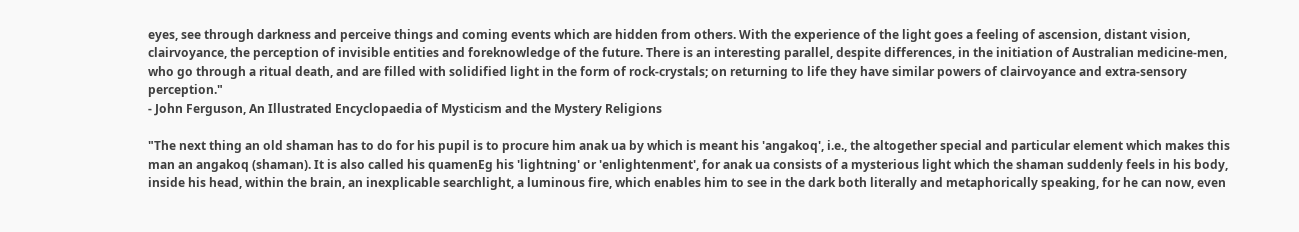eyes, see through darkness and perceive things and coming events which are hidden from others. With the experience of the light goes a feeling of ascension, distant vision, clairvoyance, the perception of invisible entities and foreknowledge of the future. There is an interesting parallel, despite differences, in the initiation of Australian medicine-men, who go through a ritual death, and are filled with solidified light in the form of rock-crystals; on returning to life they have similar powers of clairvoyance and extra-sensory perception."
- John Ferguson, An Illustrated Encyclopaedia of Mysticism and the Mystery Religions

"The next thing an old shaman has to do for his pupil is to procure him anak ua by which is meant his 'angakoq', i.e., the altogether special and particular element which makes this man an angakoq (shaman). It is also called his quamenEg his 'lightning' or 'enlightenment', for anak ua consists of a mysterious light which the shaman suddenly feels in his body, inside his head, within the brain, an inexplicable searchlight, a luminous fire, which enables him to see in the dark both literally and metaphorically speaking, for he can now, even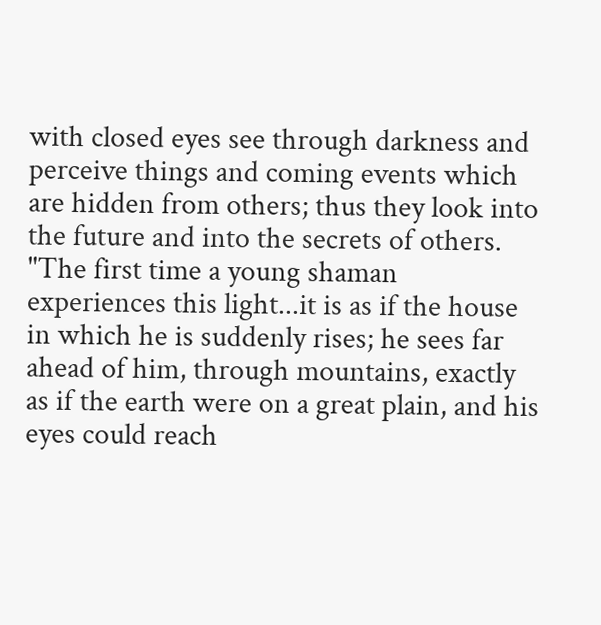with closed eyes see through darkness and perceive things and coming events which are hidden from others; thus they look into the future and into the secrets of others.
"The first time a young shaman experiences this light...it is as if the house in which he is suddenly rises; he sees far ahead of him, through mountains, exactly as if the earth were on a great plain, and his eyes could reach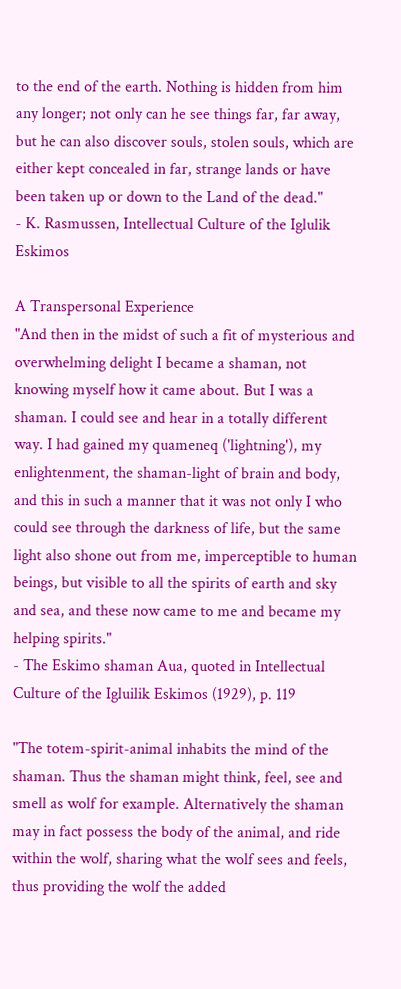to the end of the earth. Nothing is hidden from him any longer; not only can he see things far, far away, but he can also discover souls, stolen souls, which are either kept concealed in far, strange lands or have been taken up or down to the Land of the dead."
- K. Rasmussen, Intellectual Culture of the Iglulik Eskimos

A Transpersonal Experience
"And then in the midst of such a fit of mysterious and overwhelming delight I became a shaman, not knowing myself how it came about. But I was a shaman. I could see and hear in a totally different way. I had gained my quameneq ('lightning'), my enlightenment, the shaman-light of brain and body, and this in such a manner that it was not only I who could see through the darkness of life, but the same light also shone out from me, imperceptible to human beings, but visible to all the spirits of earth and sky and sea, and these now came to me and became my helping spirits."
- The Eskimo shaman Aua, quoted in Intellectual Culture of the Igluilik Eskimos (1929), p. 119

"The totem-spirit-animal inhabits the mind of the shaman. Thus the shaman might think, feel, see and smell as wolf for example. Alternatively the shaman may in fact possess the body of the animal, and ride within the wolf, sharing what the wolf sees and feels, thus providing the wolf the added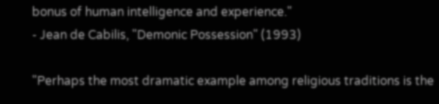bonus of human intelligence and experience."
- Jean de Cabilis, "Demonic Possession" (1993)

"Perhaps the most dramatic example among religious traditions is the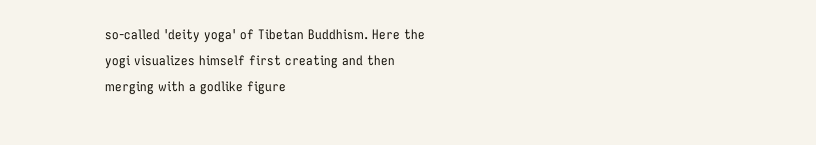so-called 'deity yoga' of Tibetan Buddhism. Here the yogi visualizes himself first creating and then merging with a godlike figure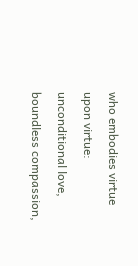who embodies virtue upon virtue: unconditional love, boundless compassion,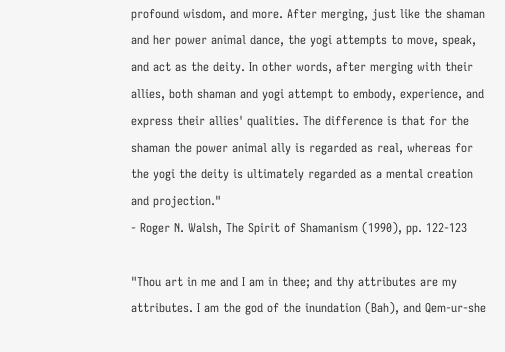profound wisdom, and more. After merging, just like the shaman and her power animal dance, the yogi attempts to move, speak, and act as the deity. In other words, after merging with their allies, both shaman and yogi attempt to embody, experience, and express their allies' qualities. The difference is that for the shaman the power animal ally is regarded as real, whereas for the yogi the deity is ultimately regarded as a mental creation and projection."
- Roger N. Walsh, The Spirit of Shamanism (1990), pp. 122-123

"Thou art in me and I am in thee; and thy attributes are my attributes. I am the god of the inundation (Bah), and Qem-ur-she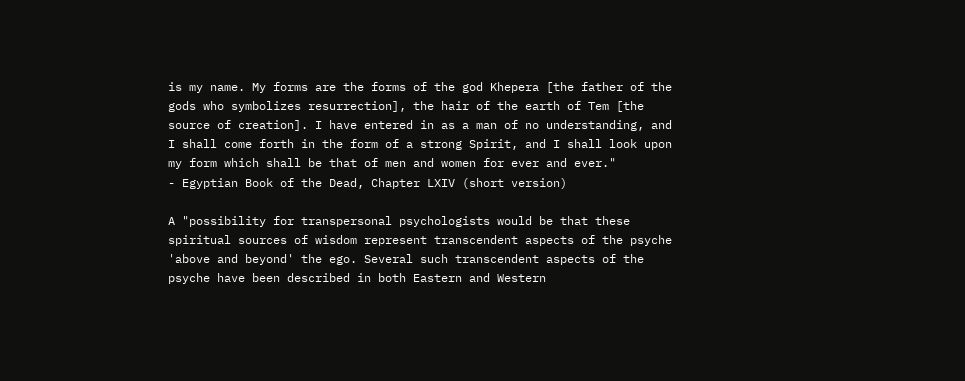is my name. My forms are the forms of the god Khepera [the father of the gods who symbolizes resurrection], the hair of the earth of Tem [the source of creation]. I have entered in as a man of no understanding, and I shall come forth in the form of a strong Spirit, and I shall look upon my form which shall be that of men and women for ever and ever."
- Egyptian Book of the Dead, Chapter LXIV (short version)

A "possibility for transpersonal psychologists would be that these spiritual sources of wisdom represent transcendent aspects of the psyche 'above and beyond' the ego. Several such transcendent aspects of the psyche have been described in both Eastern and Western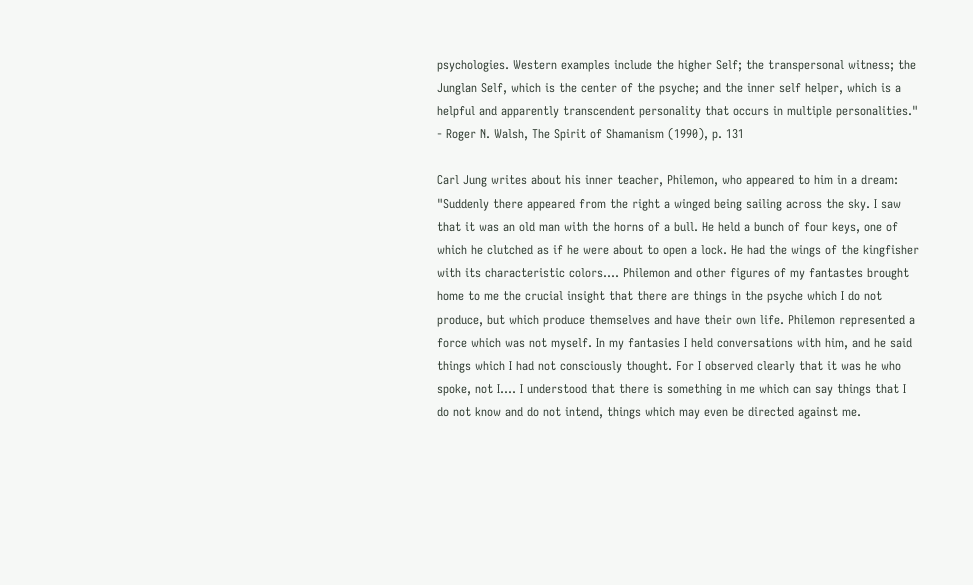psychologies. Western examples include the higher Self; the transpersonal witness; the Junglan Self, which is the center of the psyche; and the inner self helper, which is a helpful and apparently transcendent personality that occurs in multiple personalities."
- Roger N. Walsh, The Spirit of Shamanism (1990), p. 131

Carl Jung writes about his inner teacher, Philemon, who appeared to him in a dream: "Suddenly there appeared from the right a winged being sailing across the sky. I saw that it was an old man with the horns of a bull. He held a bunch of four keys, one of which he clutched as if he were about to open a lock. He had the wings of the kingfisher with its characteristic colors.... Philemon and other figures of my fantastes brought home to me the crucial insight that there are things in the psyche which I do not produce, but which produce themselves and have their own life. Philemon represented a force which was not myself. In my fantasies I held conversations with him, and he said things which I had not consciously thought. For I observed clearly that it was he who spoke, not I.... I understood that there is something in me which can say things that I do not know and do not intend, things which may even be directed against me.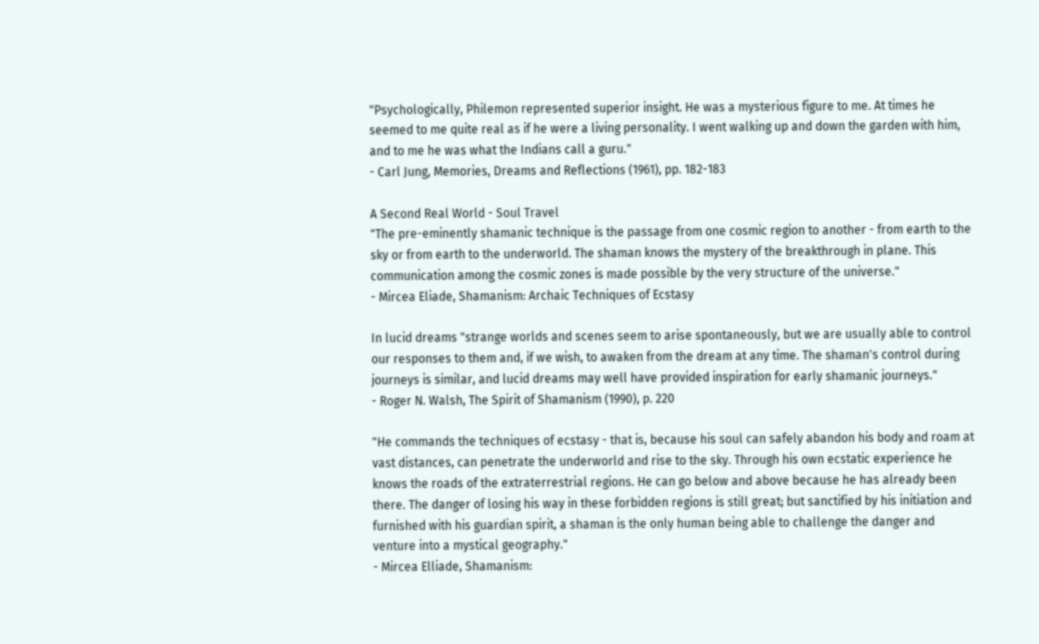"Psychologically, Philemon represented superior insight. He was a mysterious figure to me. At times he seemed to me quite real as if he were a living personality. I went walking up and down the garden with him, and to me he was what the Indians call a guru."
- Carl Jung, Memories, Dreams and Reflections (1961), pp. 182-183

A Second Real World - Soul Travel
"The pre-eminently shamanic technique is the passage from one cosmic region to another - from earth to the sky or from earth to the underworld. The shaman knows the mystery of the breakthrough in plane. This communication among the cosmic zones is made possible by the very structure of the universe."
- Mircea Eliade, Shamanism: Archaic Techniques of Ecstasy

In lucid dreams "strange worlds and scenes seem to arise spontaneously, but we are usually able to control our responses to them and, if we wish, to awaken from the dream at any time. The shaman's control during journeys is similar, and lucid dreams may well have provided inspiration for early shamanic journeys."
- Roger N. Walsh, The Spirit of Shamanism (1990), p. 220

"He commands the techniques of ecstasy - that is, because his soul can safely abandon his body and roam at vast distances, can penetrate the underworld and rise to the sky. Through his own ecstatic experience he knows the roads of the extraterrestrial regions. He can go below and above because he has already been there. The danger of losing his way in these forbidden regions is still great; but sanctified by his initiation and furnished with his guardian spirit, a shaman is the only human being able to challenge the danger and venture into a mystical geography."
- Mircea Elliade, Shamanism: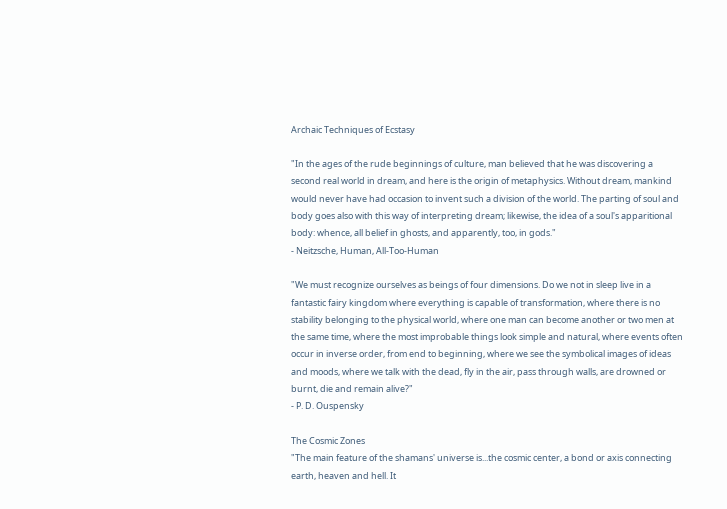Archaic Techniques of Ecstasy

"In the ages of the rude beginnings of culture, man believed that he was discovering a second real world in dream, and here is the origin of metaphysics. Without dream, mankind would never have had occasion to invent such a division of the world. The parting of soul and body goes also with this way of interpreting dream; likewise, the idea of a soul's apparitional body: whence, all belief in ghosts, and apparently, too, in gods."
- Neitzsche, Human, All-Too-Human

"We must recognize ourselves as beings of four dimensions. Do we not in sleep live in a fantastic fairy kingdom where everything is capable of transformation, where there is no stability belonging to the physical world, where one man can become another or two men at the same time, where the most improbable things look simple and natural, where events often occur in inverse order, from end to beginning, where we see the symbolical images of ideas and moods, where we talk with the dead, fly in the air, pass through walls, are drowned or burnt, die and remain alive?"
- P. D. Ouspensky

The Cosmic Zones
"The main feature of the shamans' universe is...the cosmic center, a bond or axis connecting earth, heaven and hell. It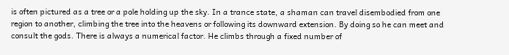is often pictured as a tree or a pole holding up the sky. In a trance state, a shaman can travel disembodied from one region to another, climbing the tree into the heavens or following its downward extension. By doing so he can meet and consult the gods. There is always a numerical factor. He climbs through a fixed number of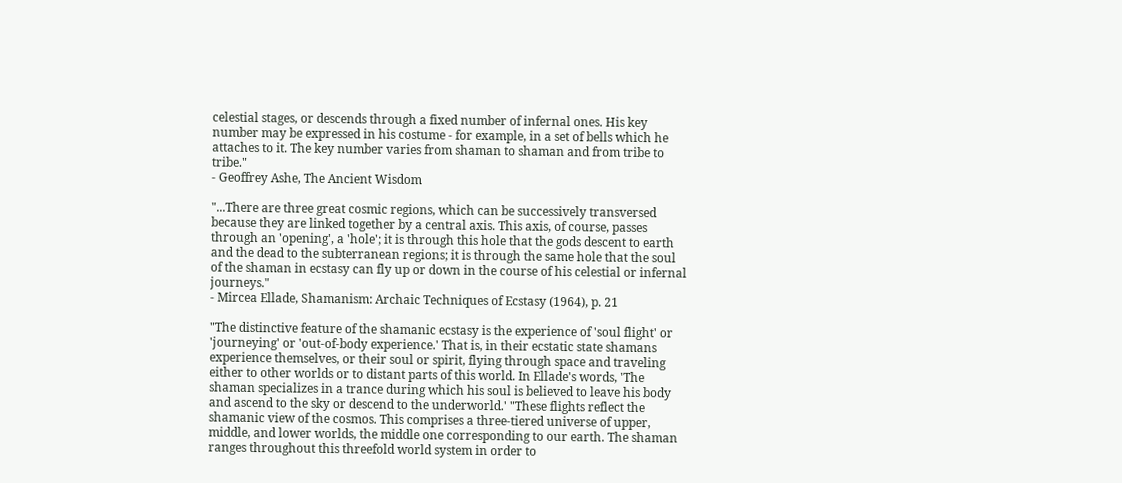celestial stages, or descends through a fixed number of infernal ones. His key number may be expressed in his costume - for example, in a set of bells which he attaches to it. The key number varies from shaman to shaman and from tribe to tribe."
- Geoffrey Ashe, The Ancient Wisdom

"...There are three great cosmic regions, which can be successively transversed because they are linked together by a central axis. This axis, of course, passes through an 'opening', a 'hole'; it is through this hole that the gods descent to earth and the dead to the subterranean regions; it is through the same hole that the soul of the shaman in ecstasy can fly up or down in the course of his celestial or infernal journeys."
- Mircea Ellade, Shamanism: Archaic Techniques of Ecstasy (1964), p. 21

"The distinctive feature of the shamanic ecstasy is the experience of 'soul flight' or 'journeying' or 'out-of-body experience.' That is, in their ecstatic state shamans experience themselves, or their soul or spirit, flying through space and traveling either to other worlds or to distant parts of this world. In Ellade's words, 'The shaman specializes in a trance during which his soul is believed to leave his body and ascend to the sky or descend to the underworld.' "These flights reflect the shamanic view of the cosmos. This comprises a three-tiered universe of upper, middle, and lower worlds, the middle one corresponding to our earth. The shaman ranges throughout this threefold world system in order to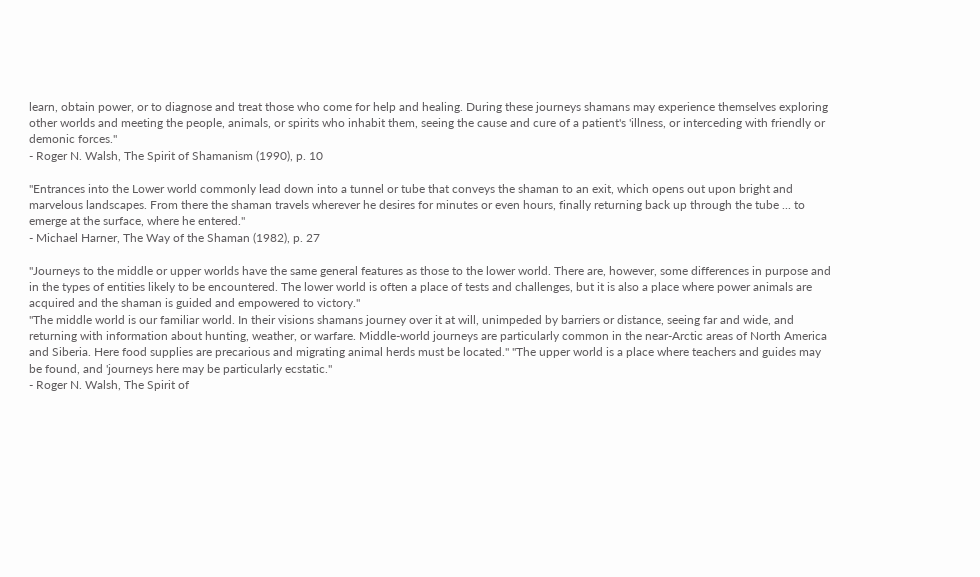learn, obtain power, or to diagnose and treat those who come for help and healing. During these journeys shamans may experience themselves exploring other worlds and meeting the people, animals, or spirits who inhabit them, seeing the cause and cure of a patient's 'illness, or interceding with friendly or demonic forces."
- Roger N. Walsh, The Spirit of Shamanism (1990), p. 10

"Entrances into the Lower world commonly lead down into a tunnel or tube that conveys the shaman to an exit, which opens out upon bright and marvelous landscapes. From there the shaman travels wherever he desires for minutes or even hours, finally returning back up through the tube ... to emerge at the surface, where he entered."
- Michael Harner, The Way of the Shaman (1982), p. 27

"Journeys to the middle or upper worlds have the same general features as those to the lower world. There are, however, some differences in purpose and in the types of entities likely to be encountered. The lower world is often a place of tests and challenges, but it is also a place where power animals are acquired and the shaman is guided and empowered to victory."
"The middle world is our familiar world. In their visions shamans journey over it at will, unimpeded by barriers or distance, seeing far and wide, and returning with information about hunting, weather, or warfare. Middle-world journeys are particularly common in the near-Arctic areas of North America and Siberia. Here food supplies are precarious and migrating animal herds must be located." "The upper world is a place where teachers and guides may be found, and 'journeys here may be particularly ecstatic."
- Roger N. Walsh, The Spirit of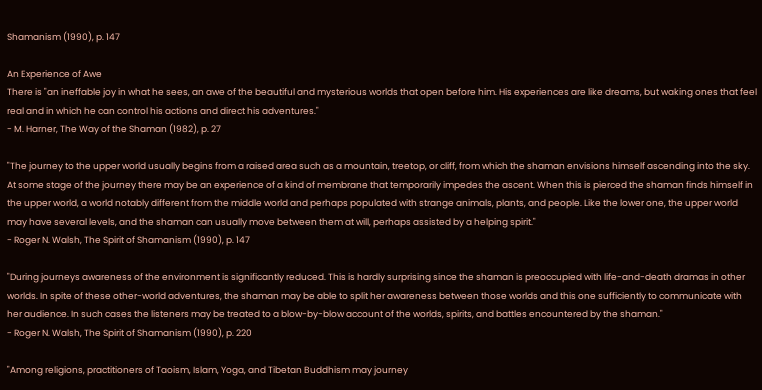Shamanism (1990), p. 147

An Experience of Awe
There is "an ineffable joy in what he sees, an awe of the beautiful and mysterious worlds that open before him. His experiences are like dreams, but waking ones that feel real and in which he can control his actions and direct his adventures."
- M. Harner, The Way of the Shaman (1982), p. 27

"The journey to the upper world usually begins from a raised area such as a mountain, treetop, or cliff, from which the shaman envisions himself ascending into the sky. At some stage of the journey there may be an experience of a kind of membrane that temporarily impedes the ascent. When this is pierced the shaman finds himself in the upper world, a world notably different from the middle world and perhaps populated with strange animals, plants, and people. Like the lower one, the upper world may have several levels, and the shaman can usually move between them at will, perhaps assisted by a helping spirit."
- Roger N. Walsh, The Spirit of Shamanism (1990), p. 147

"During journeys awareness of the environment is significantly reduced. This is hardly surprising since the shaman is preoccupied with life-and-death dramas in other worlds. In spite of these other-world adventures, the shaman may be able to split her awareness between those worlds and this one sufficiently to communicate with her audience. In such cases the listeners may be treated to a blow-by-blow account of the worlds, spirits, and battles encountered by the shaman."
- Roger N. Walsh, The Spirit of Shamanism (1990), p. 220

"Among religions, practitioners of Taoism, Islam, Yoga, and Tibetan Buddhism may journey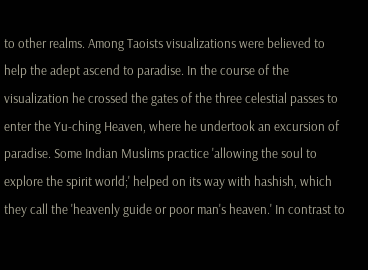to other realms. Among Taoists visualizations were believed to help the adept ascend to paradise. In the course of the visualization he crossed the gates of the three celestial passes to enter the Yu-ching Heaven, where he undertook an excursion of paradise. Some Indian Muslims practice 'allowing the soul to explore the spirit world;' helped on its way with hashish, which they call the 'heavenly guide or poor man's heaven.' In contrast to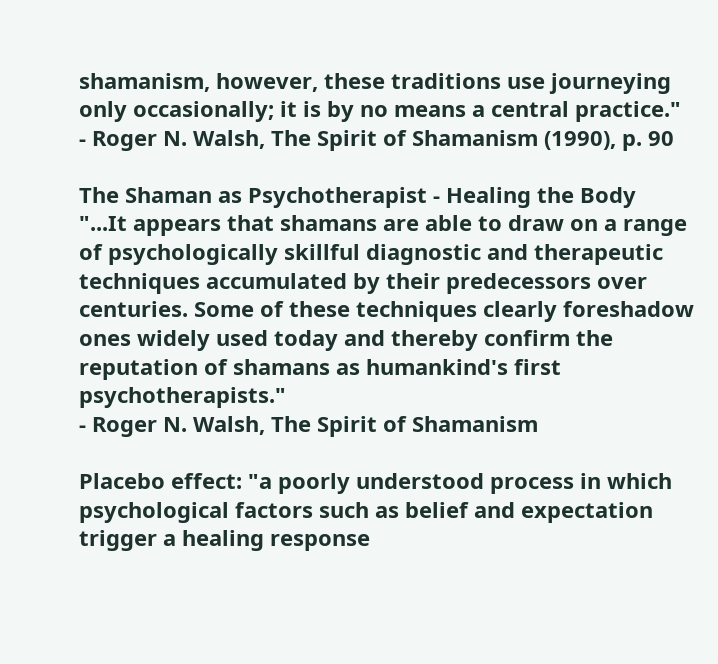shamanism, however, these traditions use journeying only occasionally; it is by no means a central practice."
- Roger N. Walsh, The Spirit of Shamanism (1990), p. 90

The Shaman as Psychotherapist - Healing the Body
"...It appears that shamans are able to draw on a range of psychologically skillful diagnostic and therapeutic techniques accumulated by their predecessors over centuries. Some of these techniques clearly foreshadow ones widely used today and thereby confirm the reputation of shamans as humankind's first psychotherapists."
- Roger N. Walsh, The Spirit of Shamanism

Placebo effect: "a poorly understood process in which psychological factors such as belief and expectation trigger a healing response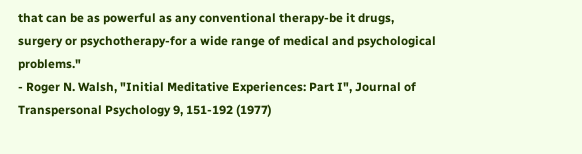that can be as powerful as any conventional therapy-be it drugs, surgery or psychotherapy-for a wide range of medical and psychological problems."
- Roger N. Walsh, "Initial Meditative Experiences: Part I", Journal of Transpersonal Psychology 9, 151-192 (1977)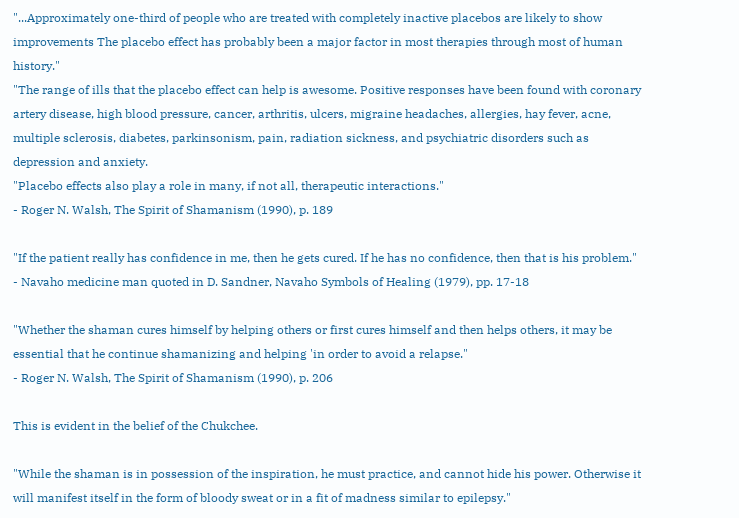"...Approximately one-third of people who are treated with completely inactive placebos are likely to show improvements The placebo effect has probably been a major factor in most therapies through most of human history."
"The range of ills that the placebo effect can help is awesome. Positive responses have been found with coronary artery disease, high blood pressure, cancer, arthritis, ulcers, migraine headaches, allergies, hay fever, acne, multiple sclerosis, diabetes, parkinsonism, pain, radiation sickness, and psychiatric disorders such as depression and anxiety.
"Placebo effects also play a role in many, if not all, therapeutic interactions."
- Roger N. Walsh, The Spirit of Shamanism (1990), p. 189

"If the patient really has confidence in me, then he gets cured. If he has no confidence, then that is his problem."
- Navaho medicine man quoted in D. Sandner, Navaho Symbols of Healing (1979), pp. 17-18

"Whether the shaman cures himself by helping others or first cures himself and then helps others, it may be essential that he continue shamanizing and helping 'in order to avoid a relapse."
- Roger N. Walsh, The Spirit of Shamanism (1990), p. 206

This is evident in the belief of the Chukchee.

"While the shaman is in possession of the inspiration, he must practice, and cannot hide his power. Otherwise it will manifest itself in the form of bloody sweat or in a fit of madness similar to epilepsy."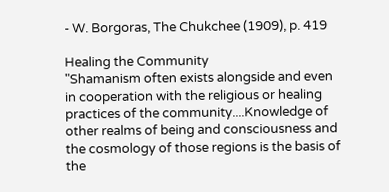- W. Borgoras, The Chukchee (1909), p. 419

Healing the Community
"Shamanism often exists alongside and even in cooperation with the religious or healing practices of the community....Knowledge of other realms of being and consciousness and the cosmology of those regions is the basis of the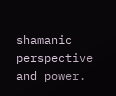shamanic perspective and power.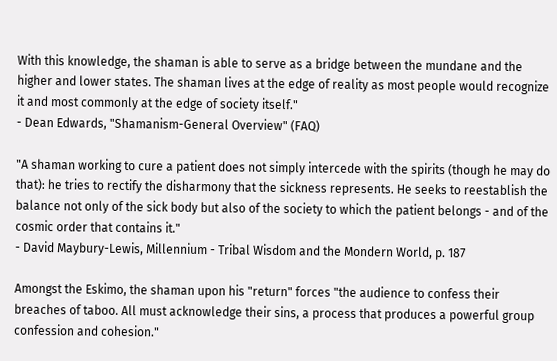With this knowledge, the shaman is able to serve as a bridge between the mundane and the higher and lower states. The shaman lives at the edge of reality as most people would recognize it and most commonly at the edge of society itself."
- Dean Edwards, "Shamanism-General Overview" (FAQ)

"A shaman working to cure a patient does not simply intercede with the spirits (though he may do that): he tries to rectify the disharmony that the sickness represents. He seeks to reestablish the balance not only of the sick body but also of the society to which the patient belongs - and of the cosmic order that contains it."
- David Maybury-Lewis, Millennium - Tribal Wisdom and the Mondern World, p. 187

Amongst the Eskimo, the shaman upon his "return" forces "the audience to confess their breaches of taboo. All must acknowledge their sins, a process that produces a powerful group confession and cohesion."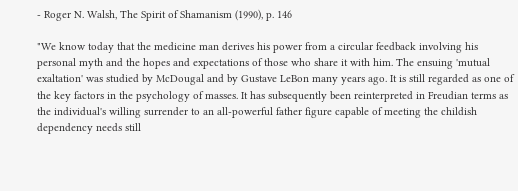- Roger N. Walsh, The Spirit of Shamanism (1990), p. 146

"We know today that the medicine man derives his power from a circular feedback involving his personal myth and the hopes and expectations of those who share it with him. The ensuing 'mutual exaltation' was studied by McDougal and by Gustave LeBon many years ago. It is still regarded as one of the key factors in the psychology of masses. It has subsequently been reinterpreted in Freudian terms as the individual's willing surrender to an all-powerful father figure capable of meeting the childish dependency needs still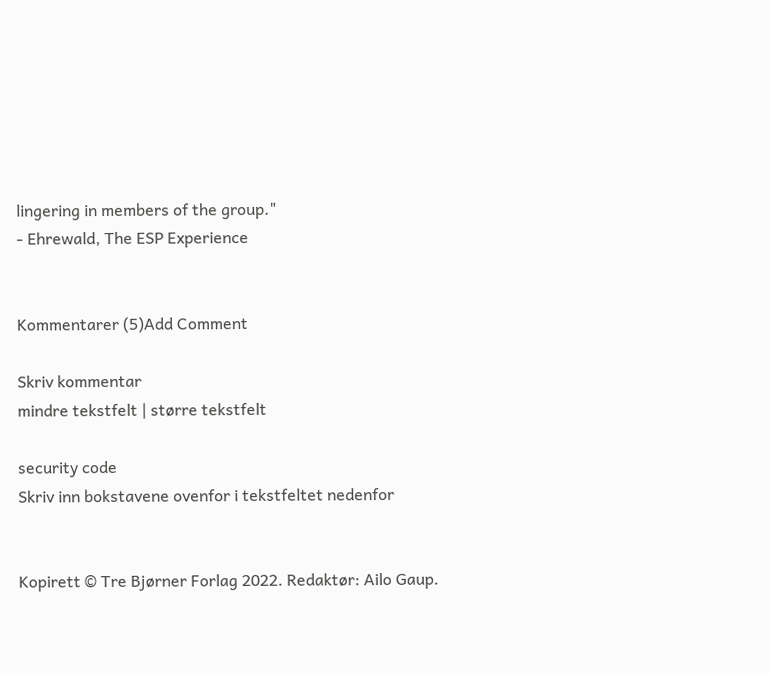lingering in members of the group."
- Ehrewald, The ESP Experience


Kommentarer (5)Add Comment

Skriv kommentar
mindre tekstfelt | større tekstfelt

security code
Skriv inn bokstavene ovenfor i tekstfeltet nedenfor


Kopirett © Tre Bjørner Forlag 2022. Redaktør: Ailo Gaup.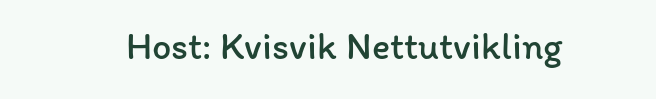Host: Kvisvik Nettutvikling